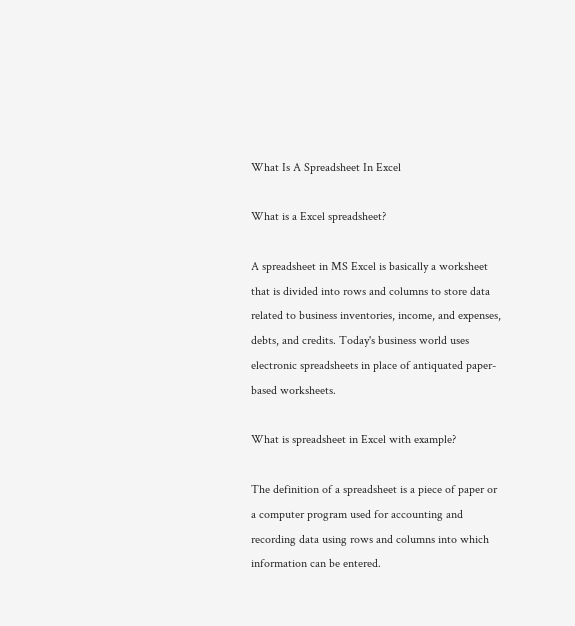What Is A Spreadsheet In Excel

What is a Excel spreadsheet?

A spreadsheet in MS Excel is basically a worksheet that is divided into rows and columns to store data related to business inventories, income, and expenses, debts, and credits. Today's business world uses electronic spreadsheets in place of antiquated paper-based worksheets.

What is spreadsheet in Excel with example?

The definition of a spreadsheet is a piece of paper or a computer program used for accounting and recording data using rows and columns into which information can be entered.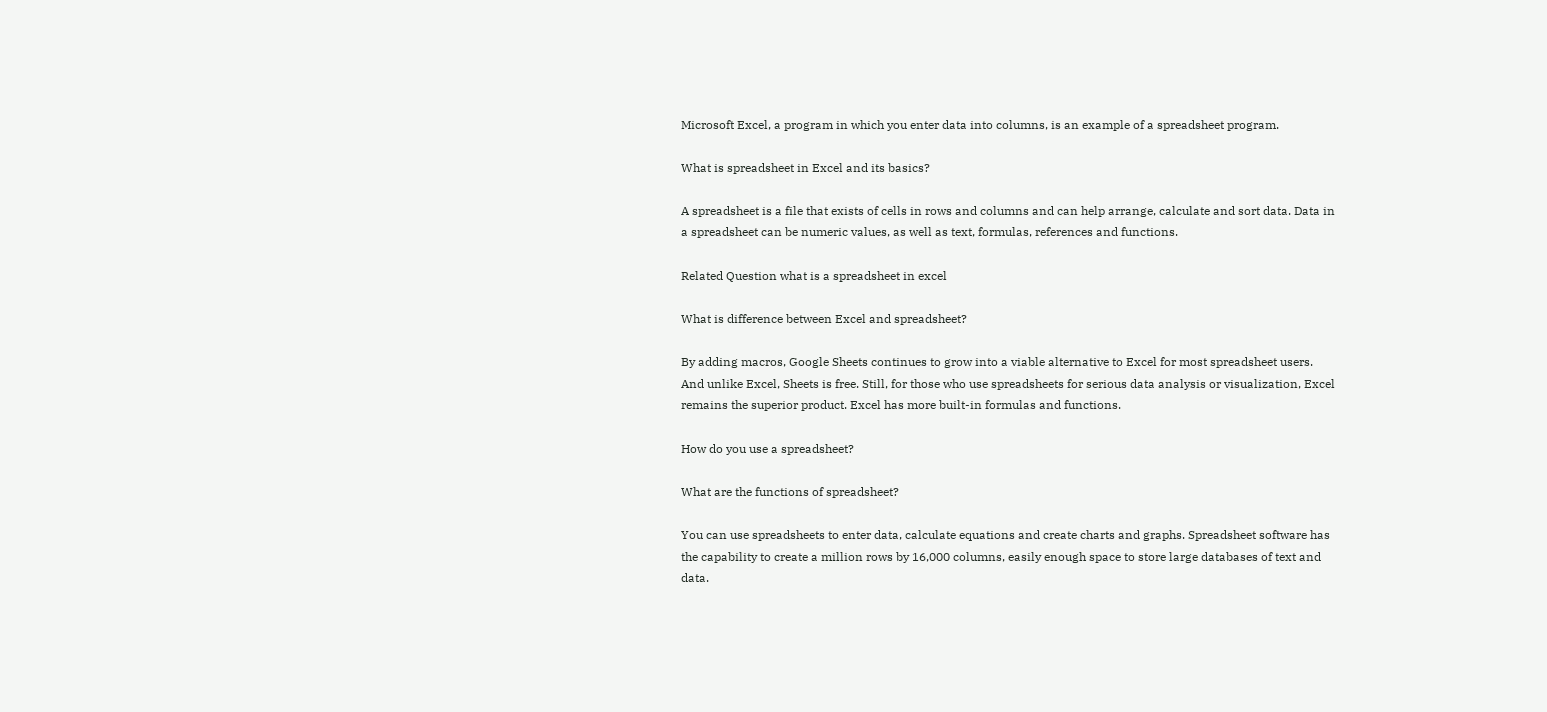Microsoft Excel, a program in which you enter data into columns, is an example of a spreadsheet program.

What is spreadsheet in Excel and its basics?

A spreadsheet is a file that exists of cells in rows and columns and can help arrange, calculate and sort data. Data in a spreadsheet can be numeric values, as well as text, formulas, references and functions.

Related Question what is a spreadsheet in excel

What is difference between Excel and spreadsheet?

By adding macros, Google Sheets continues to grow into a viable alternative to Excel for most spreadsheet users. And unlike Excel, Sheets is free. Still, for those who use spreadsheets for serious data analysis or visualization, Excel remains the superior product. Excel has more built-in formulas and functions.

How do you use a spreadsheet?

What are the functions of spreadsheet?

You can use spreadsheets to enter data, calculate equations and create charts and graphs. Spreadsheet software has the capability to create a million rows by 16,000 columns, easily enough space to store large databases of text and data.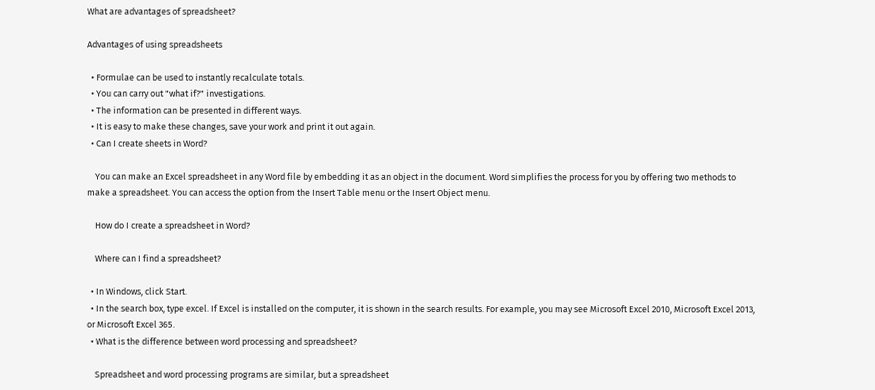What are advantages of spreadsheet?

Advantages of using spreadsheets

  • Formulae can be used to instantly recalculate totals.
  • You can carry out "what if?" investigations.
  • The information can be presented in different ways.
  • It is easy to make these changes, save your work and print it out again.
  • Can I create sheets in Word?

    You can make an Excel spreadsheet in any Word file by embedding it as an object in the document. Word simplifies the process for you by offering two methods to make a spreadsheet. You can access the option from the Insert Table menu or the Insert Object menu.

    How do I create a spreadsheet in Word?

    Where can I find a spreadsheet?

  • In Windows, click Start.
  • In the search box, type excel. If Excel is installed on the computer, it is shown in the search results. For example, you may see Microsoft Excel 2010, Microsoft Excel 2013, or Microsoft Excel 365.
  • What is the difference between word processing and spreadsheet?

    Spreadsheet and word processing programs are similar, but a spreadsheet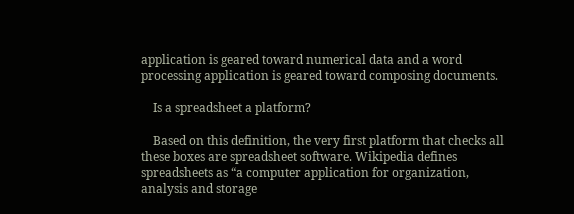application is geared toward numerical data and a word processing application is geared toward composing documents.

    Is a spreadsheet a platform?

    Based on this definition, the very first platform that checks all these boxes are spreadsheet software. Wikipedia defines spreadsheets as “a computer application for organization, analysis and storage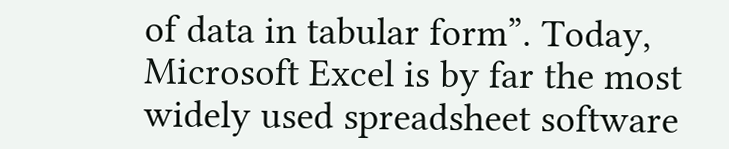of data in tabular form”. Today, Microsoft Excel is by far the most widely used spreadsheet software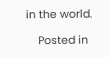in the world.

    Posted in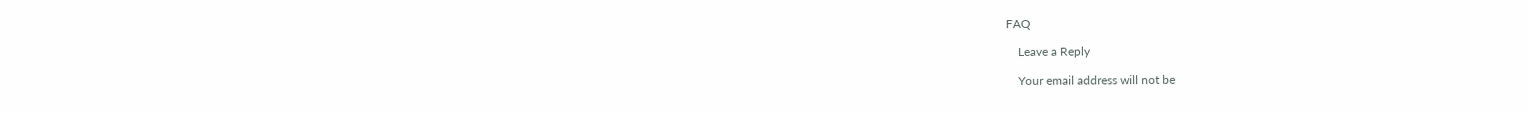FAQ

    Leave a Reply

    Your email address will not be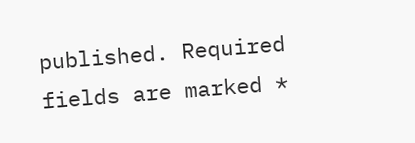published. Required fields are marked *